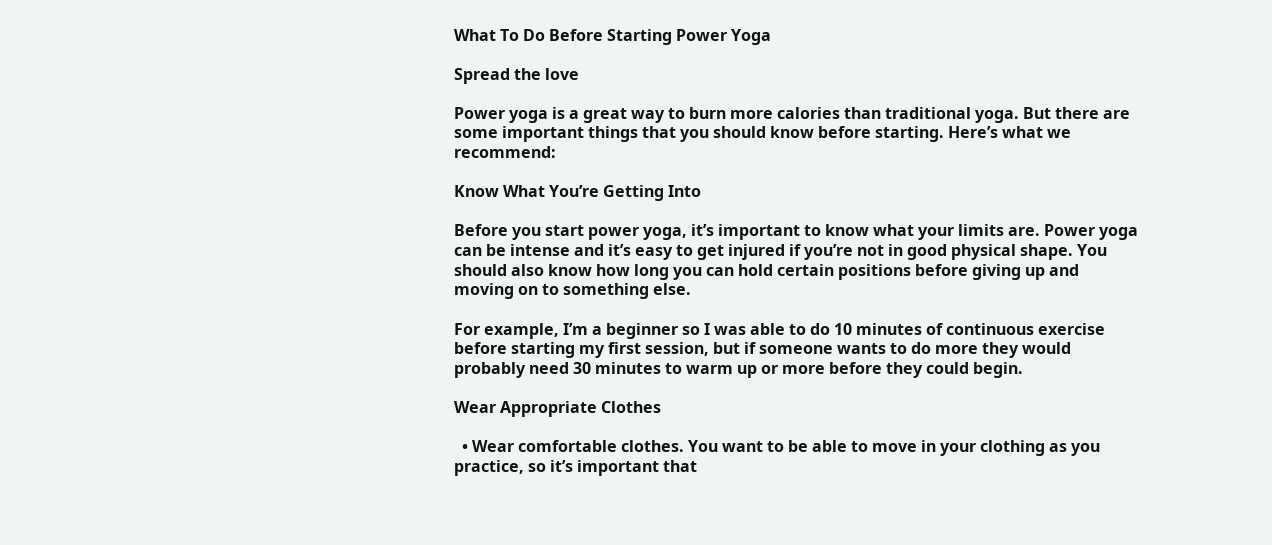What To Do Before Starting Power Yoga

Spread the love

Power yoga is a great way to burn more calories than traditional yoga. But there are some important things that you should know before starting. Here’s what we recommend:

Know What You’re Getting Into

Before you start power yoga, it’s important to know what your limits are. Power yoga can be intense and it’s easy to get injured if you’re not in good physical shape. You should also know how long you can hold certain positions before giving up and moving on to something else.

For example, I’m a beginner so I was able to do 10 minutes of continuous exercise before starting my first session, but if someone wants to do more they would probably need 30 minutes to warm up or more before they could begin.

Wear Appropriate Clothes

  • Wear comfortable clothes. You want to be able to move in your clothing as you practice, so it’s important that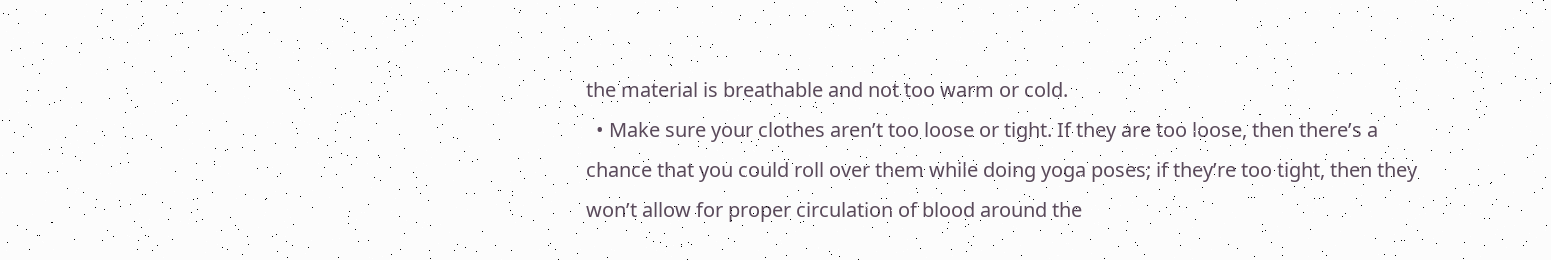the material is breathable and not too warm or cold.
  • Make sure your clothes aren’t too loose or tight. If they are too loose, then there’s a chance that you could roll over them while doing yoga poses; if they’re too tight, then they won’t allow for proper circulation of blood around the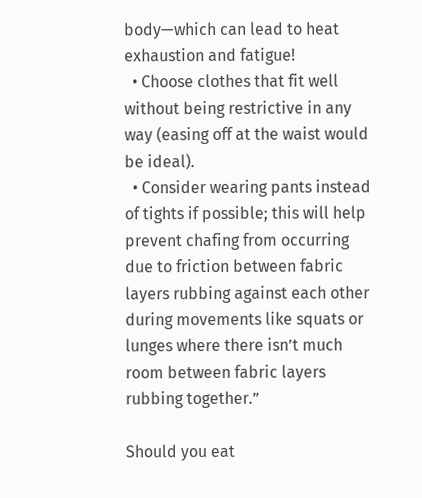body—which can lead to heat exhaustion and fatigue!
  • Choose clothes that fit well without being restrictive in any way (easing off at the waist would be ideal).
  • Consider wearing pants instead of tights if possible; this will help prevent chafing from occurring due to friction between fabric layers rubbing against each other during movements like squats or lunges where there isn’t much room between fabric layers rubbing together.”

Should you eat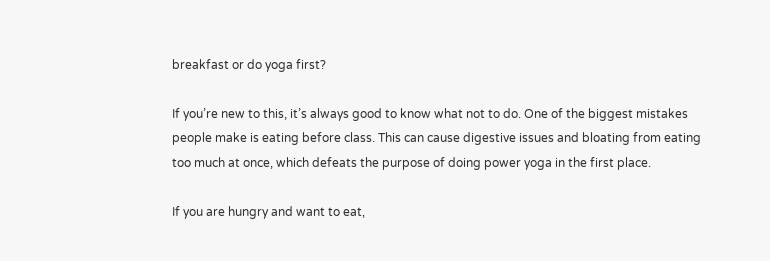breakfast or do yoga first?

If you’re new to this, it’s always good to know what not to do. One of the biggest mistakes people make is eating before class. This can cause digestive issues and bloating from eating too much at once, which defeats the purpose of doing power yoga in the first place.

If you are hungry and want to eat,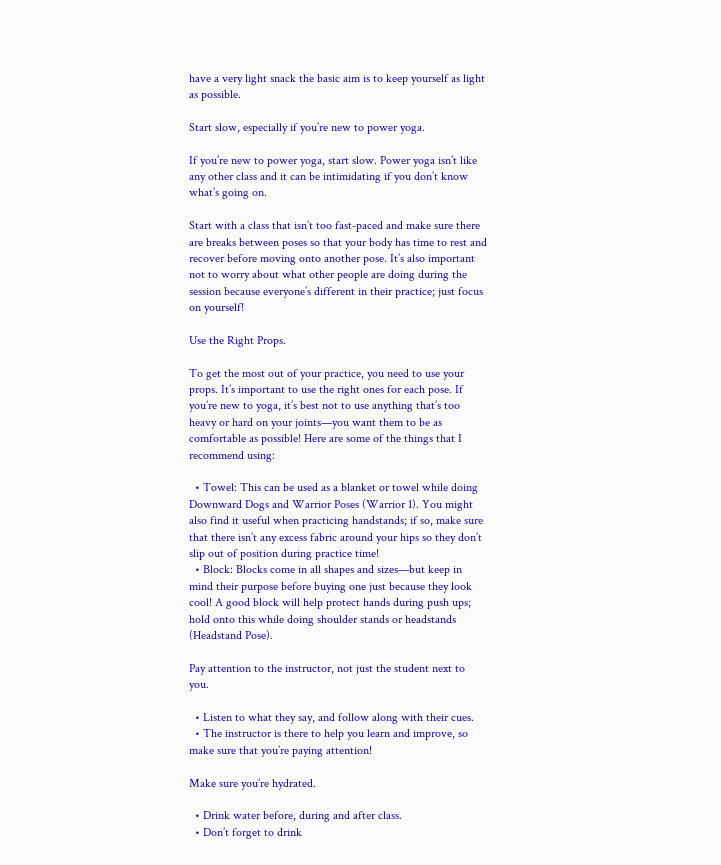have a very light snack the basic aim is to keep yourself as light as possible.

Start slow, especially if you’re new to power yoga.

If you’re new to power yoga, start slow. Power yoga isn’t like any other class and it can be intimidating if you don’t know what’s going on.

Start with a class that isn’t too fast-paced and make sure there are breaks between poses so that your body has time to rest and recover before moving onto another pose. It’s also important not to worry about what other people are doing during the session because everyone’s different in their practice; just focus on yourself!

Use the Right Props.

To get the most out of your practice, you need to use your props. It’s important to use the right ones for each pose. If you’re new to yoga, it’s best not to use anything that’s too heavy or hard on your joints—you want them to be as comfortable as possible! Here are some of the things that I recommend using:

  • Towel: This can be used as a blanket or towel while doing Downward Dogs and Warrior Poses (Warrior 1). You might also find it useful when practicing handstands; if so, make sure that there isn’t any excess fabric around your hips so they don’t slip out of position during practice time!
  • Block: Blocks come in all shapes and sizes—but keep in mind their purpose before buying one just because they look cool! A good block will help protect hands during push ups; hold onto this while doing shoulder stands or headstands (Headstand Pose).

Pay attention to the instructor, not just the student next to you.

  • Listen to what they say, and follow along with their cues.
  • The instructor is there to help you learn and improve, so make sure that you’re paying attention!

Make sure you’re hydrated.

  • Drink water before, during and after class.
  • Don’t forget to drink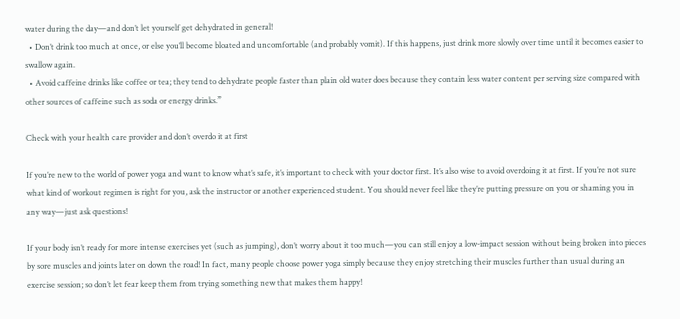water during the day—and don’t let yourself get dehydrated in general!
  • Don’t drink too much at once, or else you’ll become bloated and uncomfortable (and probably vomit). If this happens, just drink more slowly over time until it becomes easier to swallow again.
  • Avoid caffeine drinks like coffee or tea; they tend to dehydrate people faster than plain old water does because they contain less water content per serving size compared with other sources of caffeine such as soda or energy drinks.”

Check with your health care provider and don’t overdo it at first

If you’re new to the world of power yoga and want to know what’s safe, it’s important to check with your doctor first. It’s also wise to avoid overdoing it at first. If you’re not sure what kind of workout regimen is right for you, ask the instructor or another experienced student. You should never feel like they’re putting pressure on you or shaming you in any way—just ask questions!

If your body isn’t ready for more intense exercises yet (such as jumping), don’t worry about it too much—you can still enjoy a low-impact session without being broken into pieces by sore muscles and joints later on down the road! In fact, many people choose power yoga simply because they enjoy stretching their muscles further than usual during an exercise session; so don’t let fear keep them from trying something new that makes them happy!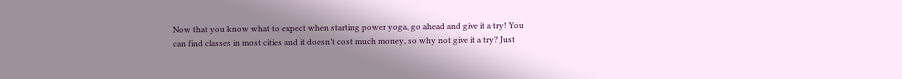Now that you know what to expect when starting power yoga, go ahead and give it a try! You can find classes in most cities and it doesn’t cost much money, so why not give it a try? Just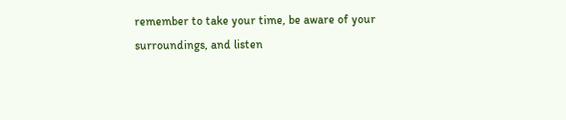remember to take your time, be aware of your surroundings, and listen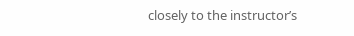closely to the instructor’s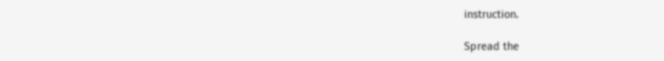instruction.

Spread the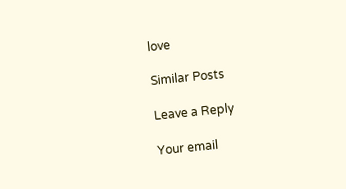love

Similar Posts

Leave a Reply

Your email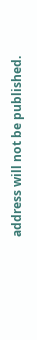address will not be published.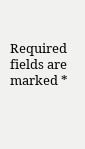Required fields are marked *